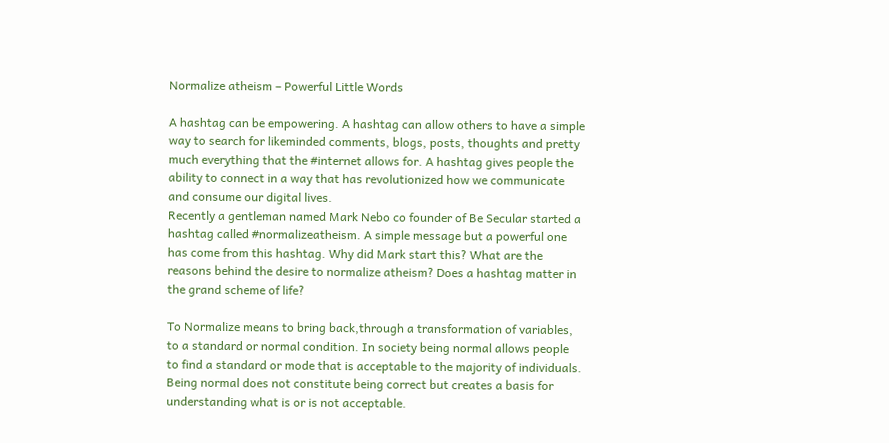Normalize atheism – Powerful Little Words

A hashtag can be empowering. A hashtag can allow others to have a simple way to search for likeminded comments, blogs, posts, thoughts and pretty much everything that the #internet allows for. A hashtag gives people the ability to connect in a way that has revolutionized how we communicate and consume our digital lives.
Recently a gentleman named Mark Nebo co founder of Be Secular started a hashtag called #normalizeatheism. A simple message but a powerful one has come from this hashtag. Why did Mark start this? What are the reasons behind the desire to normalize atheism? Does a hashtag matter in the grand scheme of life?

To Normalize means to bring back,through a transformation of variables, to a standard or normal condition. In society being normal allows people to find a standard or mode that is acceptable to the majority of individuals. Being normal does not constitute being correct but creates a basis for understanding what is or is not acceptable.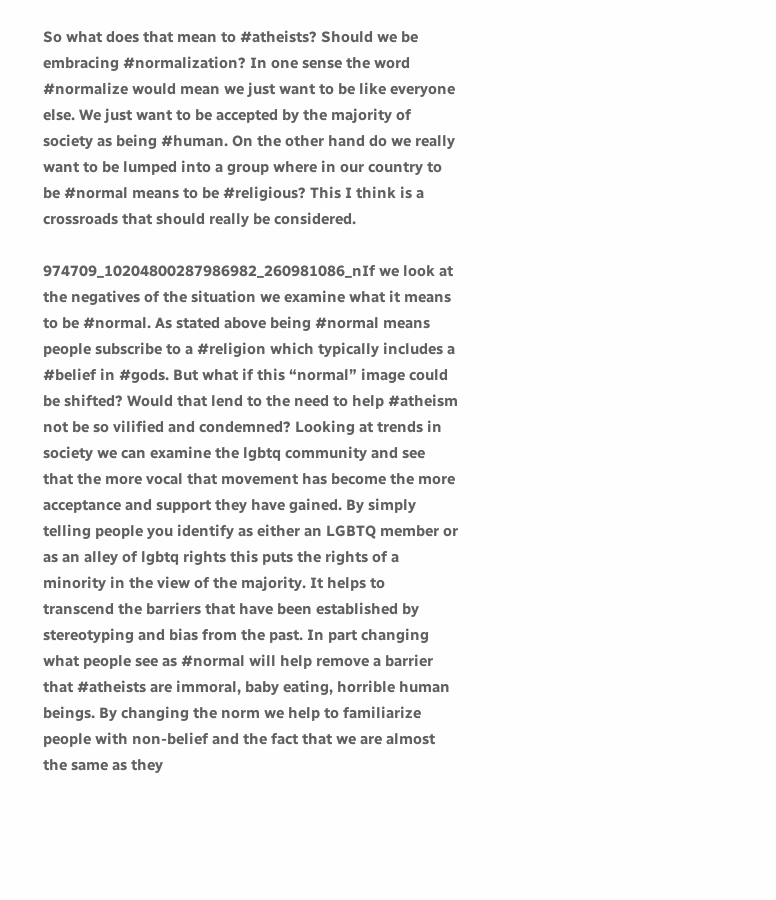So what does that mean to #atheists? Should we be embracing #normalization? In one sense the word #normalize would mean we just want to be like everyone else. We just want to be accepted by the majority of society as being #human. On the other hand do we really want to be lumped into a group where in our country to be #normal means to be #religious? This I think is a crossroads that should really be considered.

974709_10204800287986982_260981086_nIf we look at the negatives of the situation we examine what it means to be #normal. As stated above being #normal means people subscribe to a #religion which typically includes a #belief in #gods. But what if this “normal” image could be shifted? Would that lend to the need to help #atheism not be so vilified and condemned? Looking at trends in society we can examine the lgbtq community and see that the more vocal that movement has become the more acceptance and support they have gained. By simply telling people you identify as either an LGBTQ member or as an alley of lgbtq rights this puts the rights of a minority in the view of the majority. It helps to transcend the barriers that have been established by stereotyping and bias from the past. In part changing what people see as #normal will help remove a barrier that #atheists are immoral, baby eating, horrible human beings. By changing the norm we help to familiarize people with non-belief and the fact that we are almost the same as they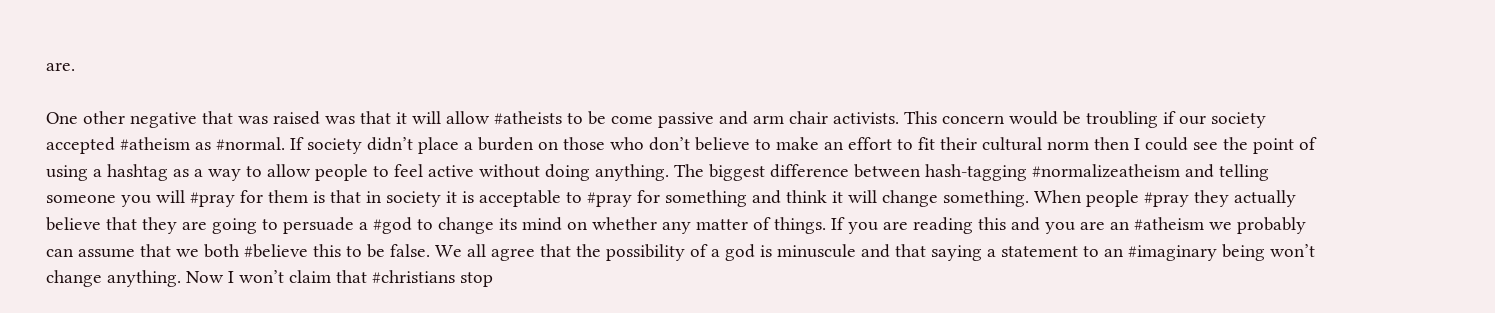are.

One other negative that was raised was that it will allow #atheists to be come passive and arm chair activists. This concern would be troubling if our society accepted #atheism as #normal. If society didn’t place a burden on those who don’t believe to make an effort to fit their cultural norm then I could see the point of using a hashtag as a way to allow people to feel active without doing anything. The biggest difference between hash-tagging #normalizeatheism and telling someone you will #pray for them is that in society it is acceptable to #pray for something and think it will change something. When people #pray they actually believe that they are going to persuade a #god to change its mind on whether any matter of things. If you are reading this and you are an #atheism we probably can assume that we both #believe this to be false. We all agree that the possibility of a god is minuscule and that saying a statement to an #imaginary being won’t change anything. Now I won’t claim that #christians stop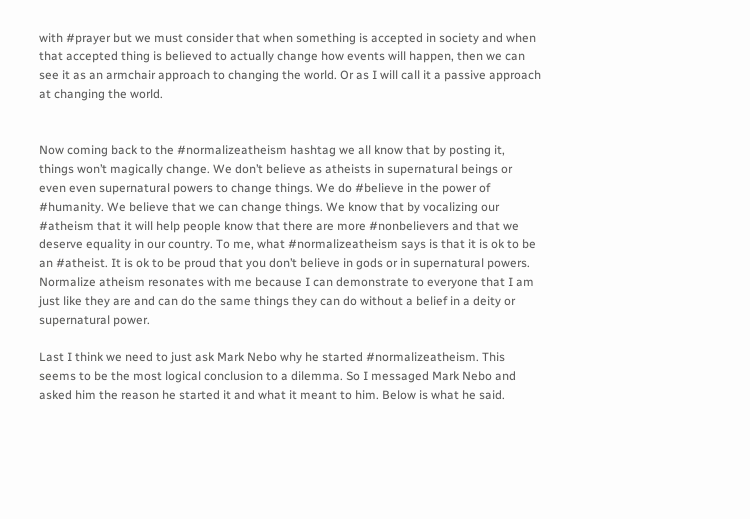with #prayer but we must consider that when something is accepted in society and when that accepted thing is believed to actually change how events will happen, then we can see it as an armchair approach to changing the world. Or as I will call it a passive approach at changing the world.


Now coming back to the #normalizeatheism hashtag we all know that by posting it, things won’t magically change. We don’t believe as atheists in supernatural beings or even even supernatural powers to change things. We do #believe in the power of #humanity. We believe that we can change things. We know that by vocalizing our #atheism that it will help people know that there are more #nonbelievers and that we deserve equality in our country. To me, what #normalizeatheism says is that it is ok to be an #atheist. It is ok to be proud that you don’t believe in gods or in supernatural powers. Normalize atheism resonates with me because I can demonstrate to everyone that I am just like they are and can do the same things they can do without a belief in a deity or supernatural power.

Last I think we need to just ask Mark Nebo why he started #normalizeatheism. This seems to be the most logical conclusion to a dilemma. So I messaged Mark Nebo and asked him the reason he started it and what it meant to him. Below is what he said.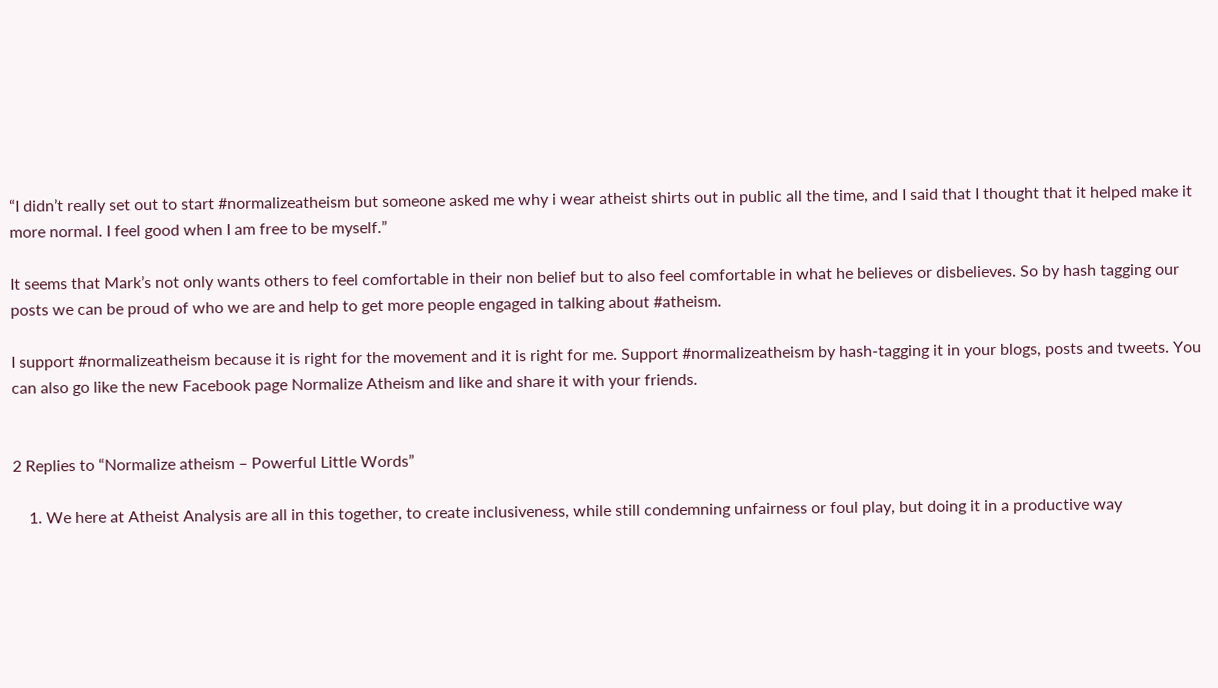“I didn’t really set out to start #normalizeatheism but someone asked me why i wear atheist shirts out in public all the time, and I said that I thought that it helped make it more normal. I feel good when I am free to be myself.”

It seems that Mark’s not only wants others to feel comfortable in their non belief but to also feel comfortable in what he believes or disbelieves. So by hash tagging our posts we can be proud of who we are and help to get more people engaged in talking about #atheism.

I support #normalizeatheism because it is right for the movement and it is right for me. Support #normalizeatheism by hash-tagging it in your blogs, posts and tweets. You can also go like the new Facebook page Normalize Atheism and like and share it with your friends.


2 Replies to “Normalize atheism – Powerful Little Words”

    1. We here at Atheist Analysis are all in this together, to create inclusiveness, while still condemning unfairness or foul play, but doing it in a productive way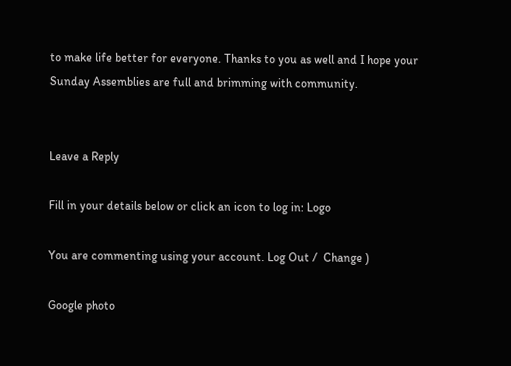to make life better for everyone. Thanks to you as well and I hope your Sunday Assemblies are full and brimming with community.


Leave a Reply

Fill in your details below or click an icon to log in: Logo

You are commenting using your account. Log Out /  Change )

Google photo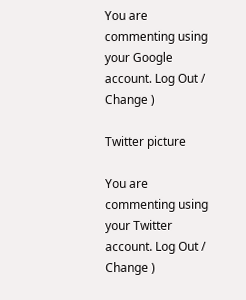You are commenting using your Google account. Log Out /  Change )

Twitter picture

You are commenting using your Twitter account. Log Out /  Change )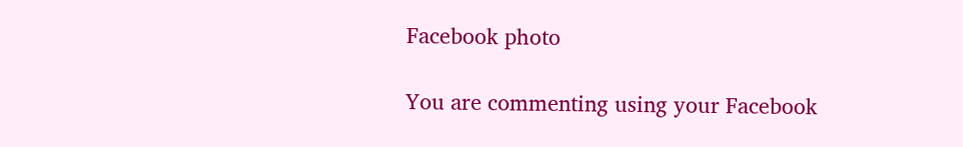Facebook photo

You are commenting using your Facebook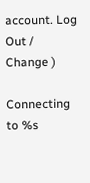account. Log Out /  Change )

Connecting to %s